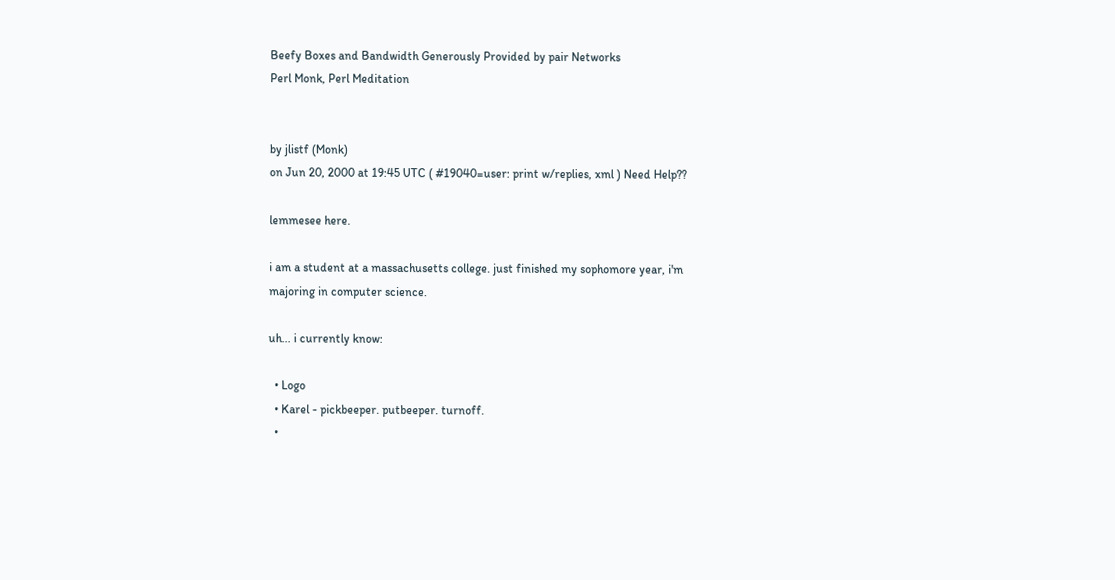Beefy Boxes and Bandwidth Generously Provided by pair Networks
Perl Monk, Perl Meditation


by jlistf (Monk)
on Jun 20, 2000 at 19:45 UTC ( #19040=user: print w/replies, xml ) Need Help??

lemmesee here.

i am a student at a massachusetts college. just finished my sophomore year, i'm majoring in computer science.

uh... i currently know:

  • Logo
  • Karel - pickbeeper. putbeeper. turnoff.
  •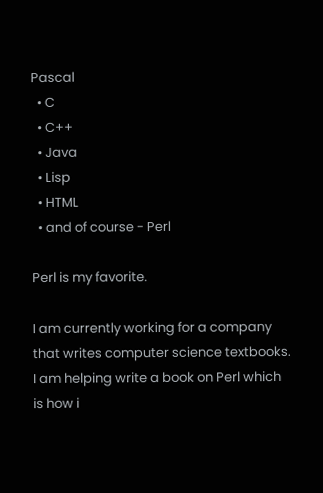Pascal
  • C
  • C++
  • Java
  • Lisp
  • HTML
  • and of course - Perl

Perl is my favorite.

I am currently working for a company that writes computer science textbooks. I am helping write a book on Perl which is how i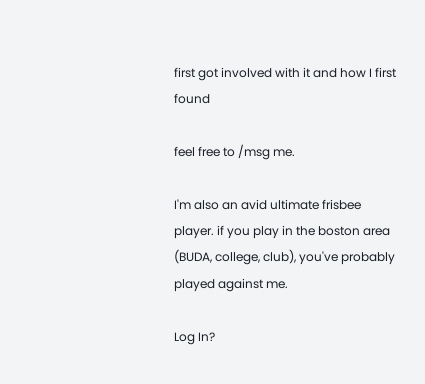first got involved with it and how I first found

feel free to /msg me.

I'm also an avid ultimate frisbee player. if you play in the boston area (BUDA, college, club), you've probably played against me.

Log In?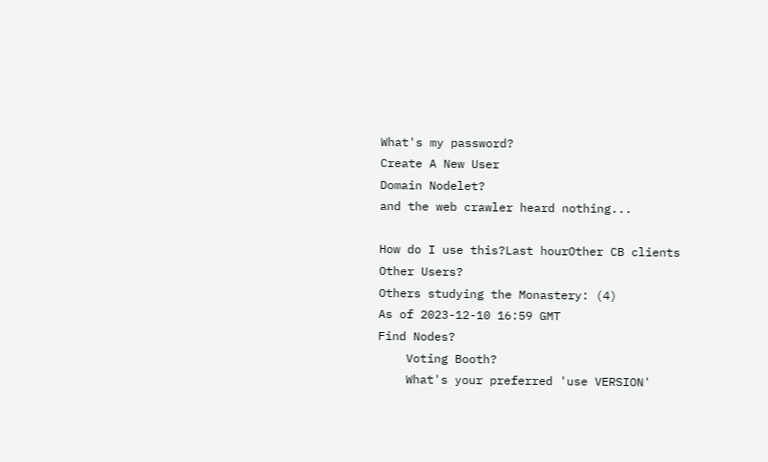What's my password?
Create A New User
Domain Nodelet?
and the web crawler heard nothing...

How do I use this?Last hourOther CB clients
Other Users?
Others studying the Monastery: (4)
As of 2023-12-10 16:59 GMT
Find Nodes?
    Voting Booth?
    What's your preferred 'use VERSION'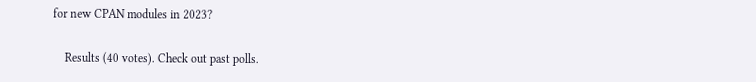for new CPAN modules in 2023?

    Results (40 votes). Check out past polls.